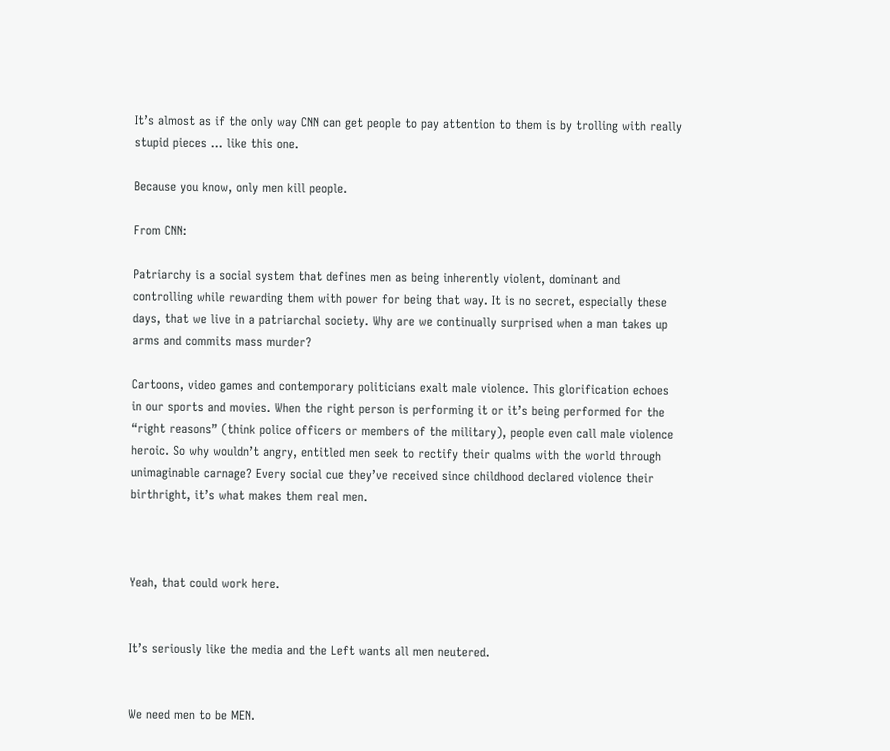It’s almost as if the only way CNN can get people to pay attention to them is by trolling with really stupid pieces … like this one.

Because you know, only men kill people.

From CNN:

Patriarchy is a social system that defines men as being inherently violent, dominant and controlling while rewarding them with power for being that way. It is no secret, especially these days, that we live in a patriarchal society. Why are we continually surprised when a man takes up arms and commits mass murder?

Cartoons, video games and contemporary politicians exalt male violence. This glorification echoes in our sports and movies. When the right person is performing it or it’s being performed for the “right reasons” (think police officers or members of the military), people even call male violence heroic. So why wouldn’t angry, entitled men seek to rectify their qualms with the world through unimaginable carnage? Every social cue they’ve received since childhood declared violence their birthright, it’s what makes them real men.



Yeah, that could work here.


It’s seriously like the media and the Left wants all men neutered.


We need men to be MEN.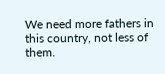We need more fathers in this country, not less of them.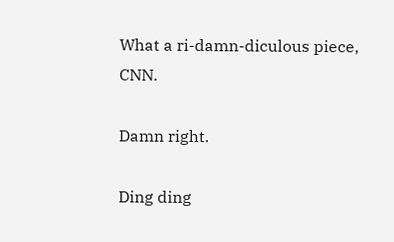What a ri-damn-diculous piece, CNN.

Damn right.

Ding ding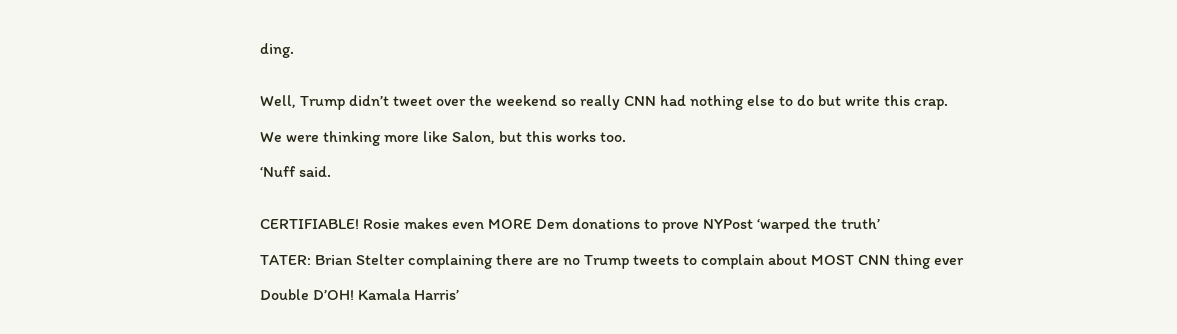ding.


Well, Trump didn’t tweet over the weekend so really CNN had nothing else to do but write this crap.

We were thinking more like Salon, but this works too.

‘Nuff said.


CERTIFIABLE! Rosie makes even MORE Dem donations to prove NYPost ‘warped the truth’

TATER: Brian Stelter complaining there are no Trump tweets to complain about MOST CNN thing ever

Double D’OH! Kamala Harris’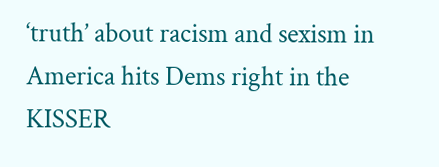‘truth’ about racism and sexism in America hits Dems right in the KISSER